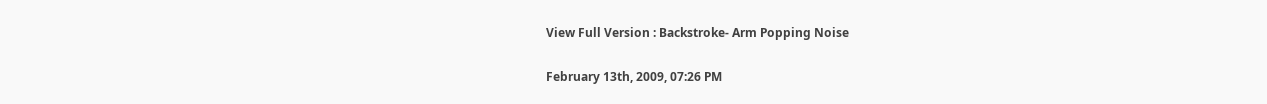View Full Version : Backstroke- Arm Popping Noise

February 13th, 2009, 07:26 PM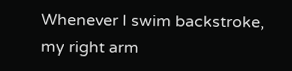Whenever I swim backstroke, my right arm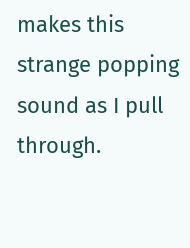makes this strange popping sound as I pull through.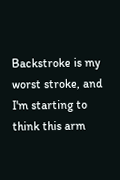Backstroke is my worst stroke, and I'm starting to think this arm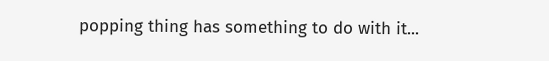popping thing has something to do with it...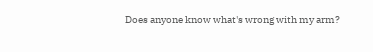Does anyone know what's wrong with my arm?